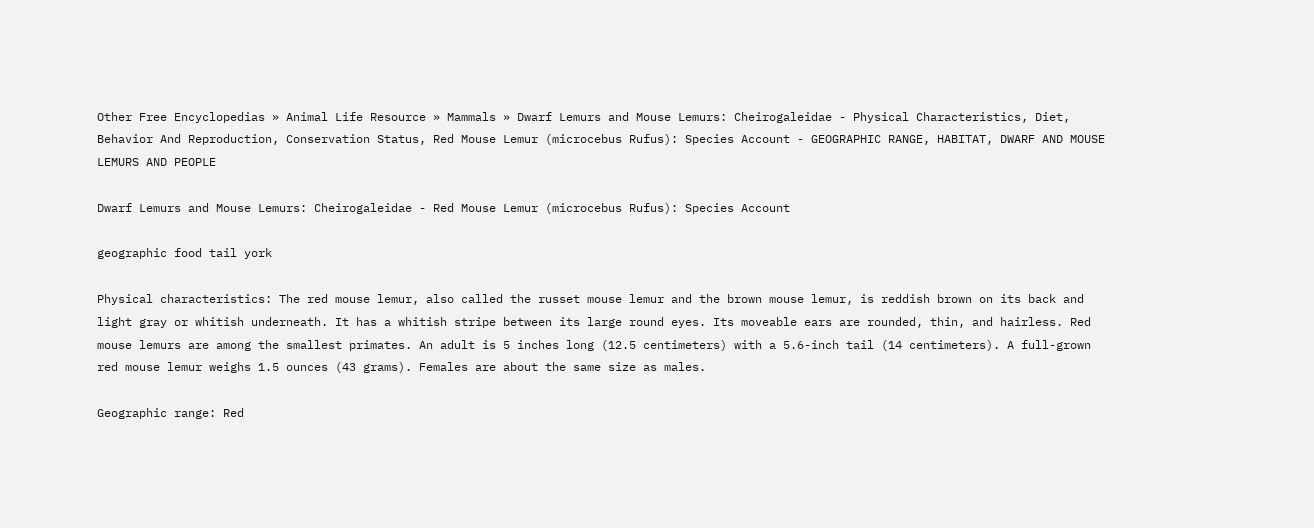Other Free Encyclopedias » Animal Life Resource » Mammals » Dwarf Lemurs and Mouse Lemurs: Cheirogaleidae - Physical Characteristics, Diet, Behavior And Reproduction, Conservation Status, Red Mouse Lemur (microcebus Rufus): Species Account - GEOGRAPHIC RANGE, HABITAT, DWARF AND MOUSE LEMURS AND PEOPLE

Dwarf Lemurs and Mouse Lemurs: Cheirogaleidae - Red Mouse Lemur (microcebus Rufus): Species Account

geographic food tail york

Physical characteristics: The red mouse lemur, also called the russet mouse lemur and the brown mouse lemur, is reddish brown on its back and light gray or whitish underneath. It has a whitish stripe between its large round eyes. Its moveable ears are rounded, thin, and hairless. Red mouse lemurs are among the smallest primates. An adult is 5 inches long (12.5 centimeters) with a 5.6-inch tail (14 centimeters). A full-grown red mouse lemur weighs 1.5 ounces (43 grams). Females are about the same size as males.

Geographic range: Red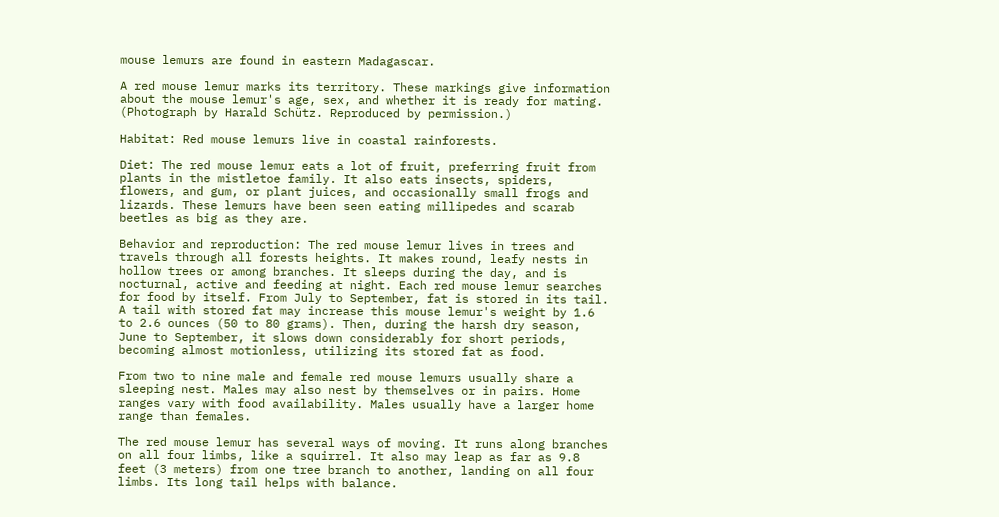mouse lemurs are found in eastern Madagascar.

A red mouse lemur marks its territory. These markings give information about the mouse lemur's age, sex, and whether it is ready for mating. (Photograph by Harald Schütz. Reproduced by permission.)

Habitat: Red mouse lemurs live in coastal rainforests.

Diet: The red mouse lemur eats a lot of fruit, preferring fruit from plants in the mistletoe family. It also eats insects, spiders, flowers, and gum, or plant juices, and occasionally small frogs and lizards. These lemurs have been seen eating millipedes and scarab beetles as big as they are.

Behavior and reproduction: The red mouse lemur lives in trees and travels through all forests heights. It makes round, leafy nests in hollow trees or among branches. It sleeps during the day, and is nocturnal, active and feeding at night. Each red mouse lemur searches for food by itself. From July to September, fat is stored in its tail. A tail with stored fat may increase this mouse lemur's weight by 1.6 to 2.6 ounces (50 to 80 grams). Then, during the harsh dry season, June to September, it slows down considerably for short periods, becoming almost motionless, utilizing its stored fat as food.

From two to nine male and female red mouse lemurs usually share a sleeping nest. Males may also nest by themselves or in pairs. Home ranges vary with food availability. Males usually have a larger home range than females.

The red mouse lemur has several ways of moving. It runs along branches on all four limbs, like a squirrel. It also may leap as far as 9.8 feet (3 meters) from one tree branch to another, landing on all four limbs. Its long tail helps with balance.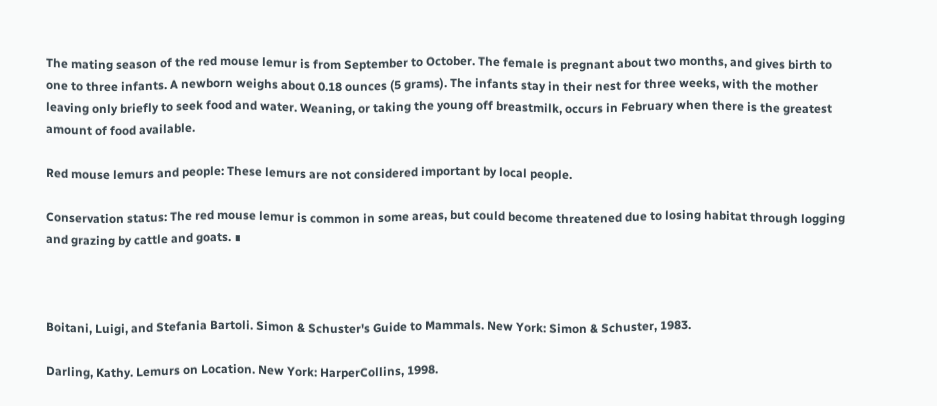The mating season of the red mouse lemur is from September to October. The female is pregnant about two months, and gives birth to one to three infants. A newborn weighs about 0.18 ounces (5 grams). The infants stay in their nest for three weeks, with the mother leaving only briefly to seek food and water. Weaning, or taking the young off breastmilk, occurs in February when there is the greatest amount of food available.

Red mouse lemurs and people: These lemurs are not considered important by local people.

Conservation status: The red mouse lemur is common in some areas, but could become threatened due to losing habitat through logging and grazing by cattle and goats. ∎



Boitani, Luigi, and Stefania Bartoli. Simon & Schuster's Guide to Mammals. New York: Simon & Schuster, 1983.

Darling, Kathy. Lemurs on Location. New York: HarperCollins, 1998.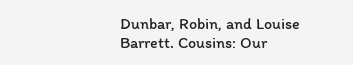Dunbar, Robin, and Louise Barrett. Cousins: Our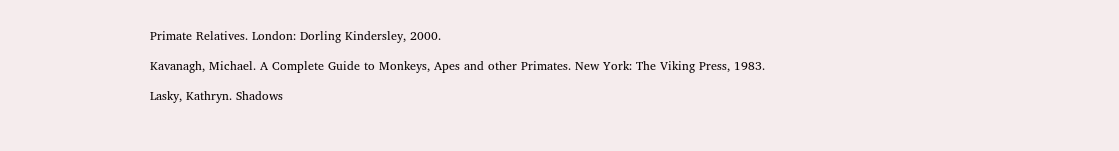Primate Relatives. London: Dorling Kindersley, 2000.

Kavanagh, Michael. A Complete Guide to Monkeys, Apes and other Primates. New York: The Viking Press, 1983.

Lasky, Kathryn. Shadows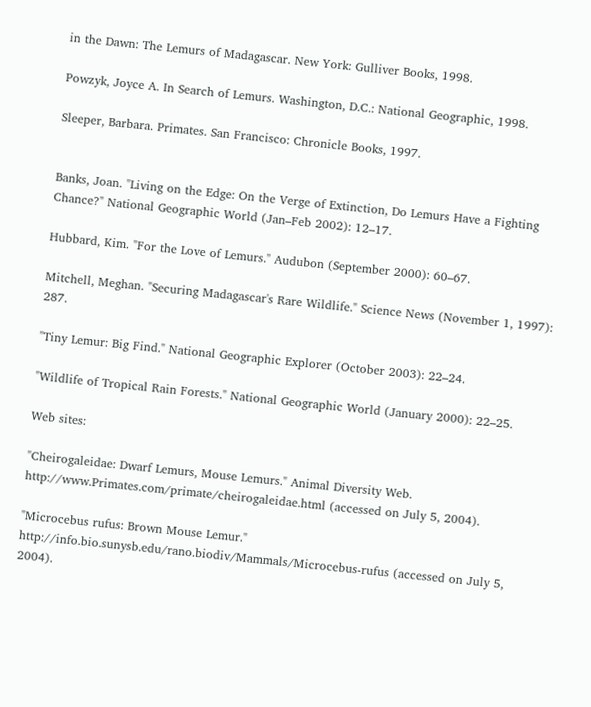in the Dawn: The Lemurs of Madagascar. New York: Gulliver Books, 1998.

Powzyk, Joyce A. In Search of Lemurs. Washington, D.C.: National Geographic, 1998.

Sleeper, Barbara. Primates. San Francisco: Chronicle Books, 1997.


Banks, Joan. "Living on the Edge: On the Verge of Extinction, Do Lemurs Have a Fighting Chance?" National Geographic World (Jan–Feb 2002): 12–17.

Hubbard, Kim. "For the Love of Lemurs." Audubon (September 2000): 60–67.

Mitchell, Meghan. "Securing Madagascar's Rare Wildlife." Science News (November 1, 1997): 287.

"Tiny Lemur: Big Find." National Geographic Explorer (October 2003): 22–24.

"Wildlife of Tropical Rain Forests." National Geographic World (January 2000): 22–25.

Web sites:

"Cheirogaleidae: Dwarf Lemurs, Mouse Lemurs." Animal Diversity Web. http://www.Primates.com/primate/cheirogaleidae.html (accessed on July 5, 2004).

"Microcebus rufus: Brown Mouse Lemur." http://info.bio.sunysb.edu/rano.biodiv/Mammals/Microcebus-rufus (accessed on July 5, 2004).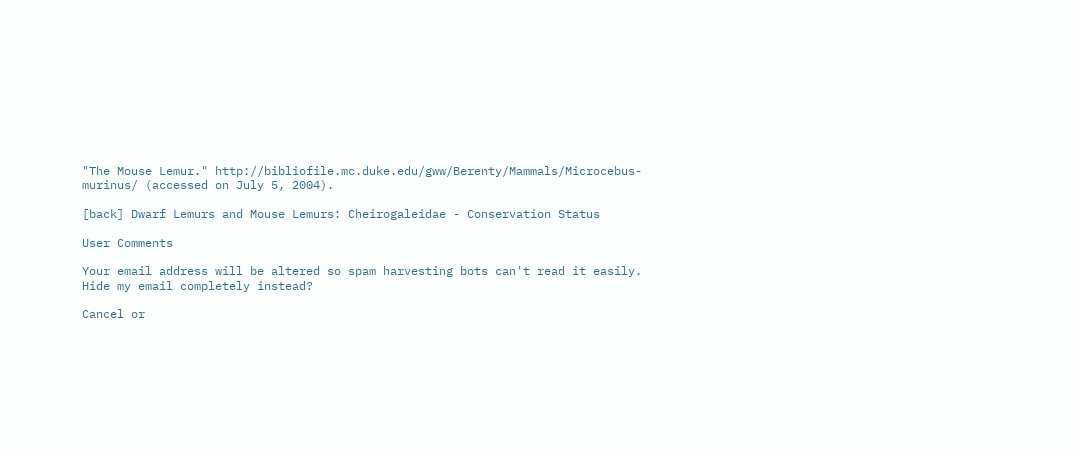"The Mouse Lemur." http://bibliofile.mc.duke.edu/gww/Berenty/Mammals/Microcebus-murinus/ (accessed on July 5, 2004).

[back] Dwarf Lemurs and Mouse Lemurs: Cheirogaleidae - Conservation Status

User Comments

Your email address will be altered so spam harvesting bots can't read it easily.
Hide my email completely instead?

Cancel or